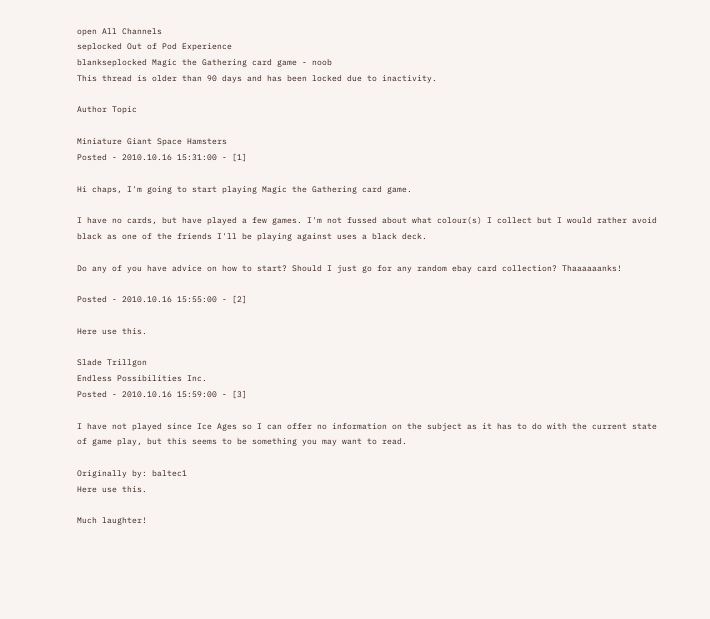open All Channels
seplocked Out of Pod Experience
blankseplocked Magic the Gathering card game - noob
This thread is older than 90 days and has been locked due to inactivity.

Author Topic

Miniature Giant Space Hamsters
Posted - 2010.10.16 15:31:00 - [1]

Hi chaps, I'm going to start playing Magic the Gathering card game.

I have no cards, but have played a few games. I'm not fussed about what colour(s) I collect but I would rather avoid black as one of the friends I'll be playing against uses a black deck.

Do any of you have advice on how to start? Should I just go for any random ebay card collection? Thaaaaaanks!

Posted - 2010.10.16 15:55:00 - [2]

Here use this.

Slade Trillgon
Endless Possibilities Inc.
Posted - 2010.10.16 15:59:00 - [3]

I have not played since Ice Ages so I can offer no information on the subject as it has to do with the current state of game play, but this seems to be something you may want to read.

Originally by: baltec1
Here use this.

Much laughter!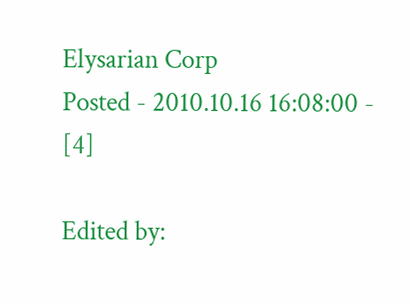Elysarian Corp
Posted - 2010.10.16 16:08:00 - [4]

Edited by: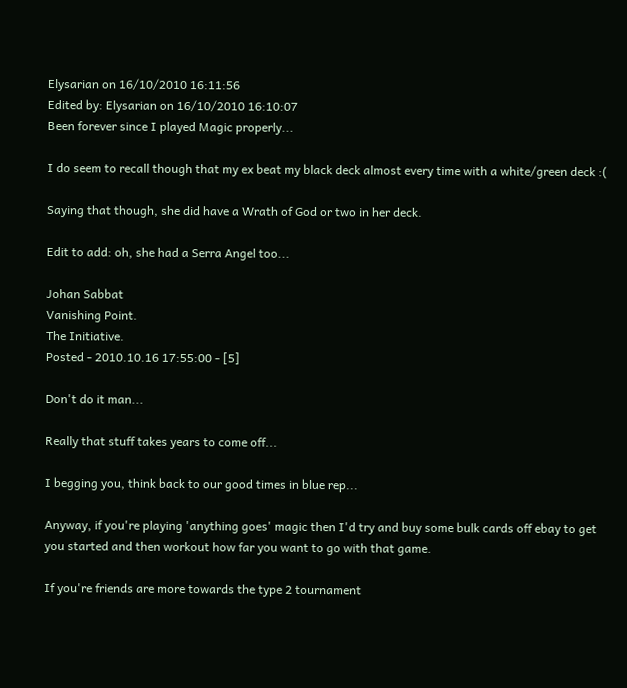Elysarian on 16/10/2010 16:11:56
Edited by: Elysarian on 16/10/2010 16:10:07
Been forever since I played Magic properly...

I do seem to recall though that my ex beat my black deck almost every time with a white/green deck :(

Saying that though, she did have a Wrath of God or two in her deck.

Edit to add: oh, she had a Serra Angel too...

Johan Sabbat
Vanishing Point.
The Initiative.
Posted - 2010.10.16 17:55:00 - [5]

Don't do it man...

Really that stuff takes years to come off...

I begging you, think back to our good times in blue rep...

Anyway, if you're playing 'anything goes' magic then I'd try and buy some bulk cards off ebay to get you started and then workout how far you want to go with that game.

If you're friends are more towards the type 2 tournament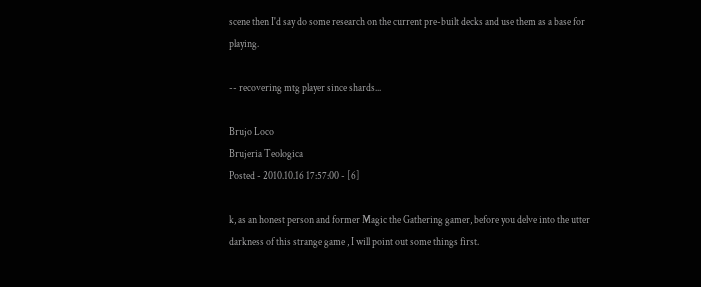scene then I'd say do some research on the current pre-built decks and use them as a base for playing.

-- recovering mtg player since shards...

Brujo Loco
Brujeria Teologica
Posted - 2010.10.16 17:57:00 - [6]

k, as an honest person and former Magic the Gathering gamer, before you delve into the utter darkness of this strange game , I will point out some things first.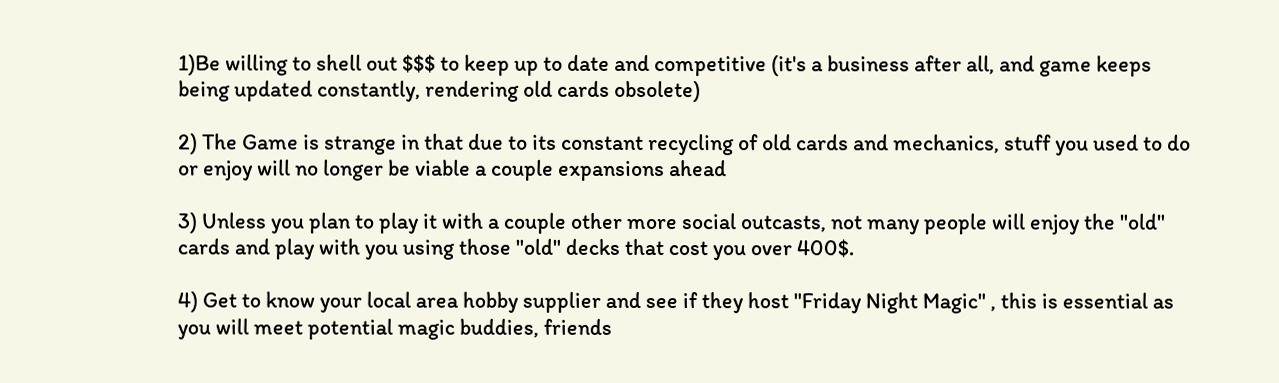1)Be willing to shell out $$$ to keep up to date and competitive (it's a business after all, and game keeps being updated constantly, rendering old cards obsolete)

2) The Game is strange in that due to its constant recycling of old cards and mechanics, stuff you used to do or enjoy will no longer be viable a couple expansions ahead

3) Unless you plan to play it with a couple other more social outcasts, not many people will enjoy the "old" cards and play with you using those "old" decks that cost you over 400$.

4) Get to know your local area hobby supplier and see if they host "Friday Night Magic" , this is essential as you will meet potential magic buddies, friends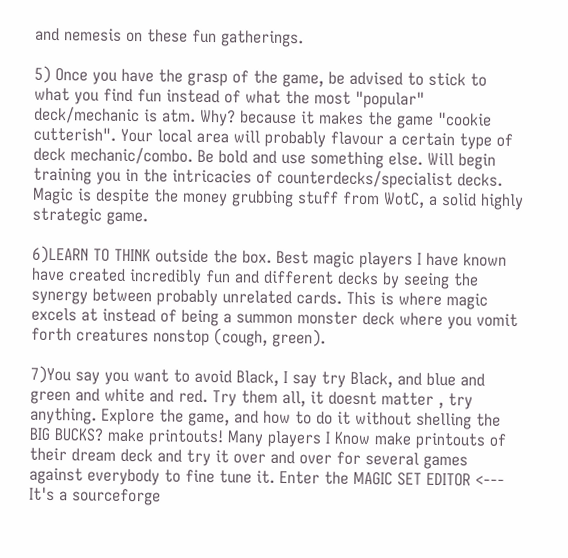and nemesis on these fun gatherings.

5) Once you have the grasp of the game, be advised to stick to what you find fun instead of what the most "popular" deck/mechanic is atm. Why? because it makes the game "cookie cutterish". Your local area will probably flavour a certain type of deck mechanic/combo. Be bold and use something else. Will begin training you in the intricacies of counterdecks/specialist decks. Magic is despite the money grubbing stuff from WotC, a solid highly strategic game.

6)LEARN TO THINK outside the box. Best magic players I have known have created incredibly fun and different decks by seeing the synergy between probably unrelated cards. This is where magic excels at instead of being a summon monster deck where you vomit forth creatures nonstop (cough, green).

7)You say you want to avoid Black, I say try Black, and blue and green and white and red. Try them all, it doesnt matter , try anything. Explore the game, and how to do it without shelling the BIG BUCKS? make printouts! Many players I Know make printouts of their dream deck and try it over and over for several games against everybody to fine tune it. Enter the MAGIC SET EDITOR <--- It's a sourceforge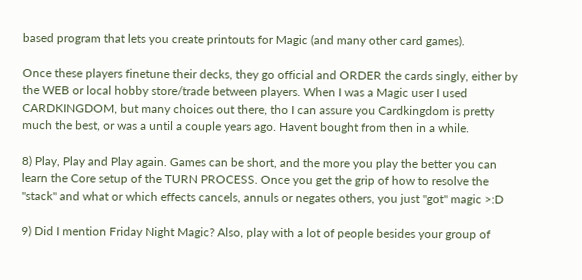based program that lets you create printouts for Magic (and many other card games).

Once these players finetune their decks, they go official and ORDER the cards singly, either by the WEB or local hobby store/trade between players. When I was a Magic user I used CARDKINGDOM, but many choices out there, tho I can assure you Cardkingdom is pretty much the best, or was a until a couple years ago. Havent bought from then in a while.

8) Play, Play and Play again. Games can be short, and the more you play the better you can learn the Core setup of the TURN PROCESS. Once you get the grip of how to resolve the "stack" and what or which effects cancels, annuls or negates others, you just "got" magic >:D

9) Did I mention Friday Night Magic? Also, play with a lot of people besides your group of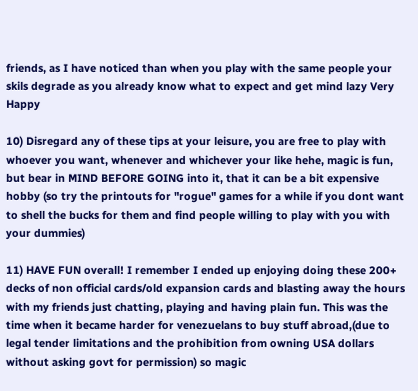friends, as I have noticed than when you play with the same people your skils degrade as you already know what to expect and get mind lazy Very Happy

10) Disregard any of these tips at your leisure, you are free to play with whoever you want, whenever and whichever your like hehe, magic is fun, but bear in MIND BEFORE GOING into it, that it can be a bit expensive hobby (so try the printouts for "rogue" games for a while if you dont want to shell the bucks for them and find people willing to play with you with your dummies)

11) HAVE FUN overall! I remember I ended up enjoying doing these 200+ decks of non official cards/old expansion cards and blasting away the hours with my friends just chatting, playing and having plain fun. This was the time when it became harder for venezuelans to buy stuff abroad,(due to legal tender limitations and the prohibition from owning USA dollars without asking govt for permission) so magic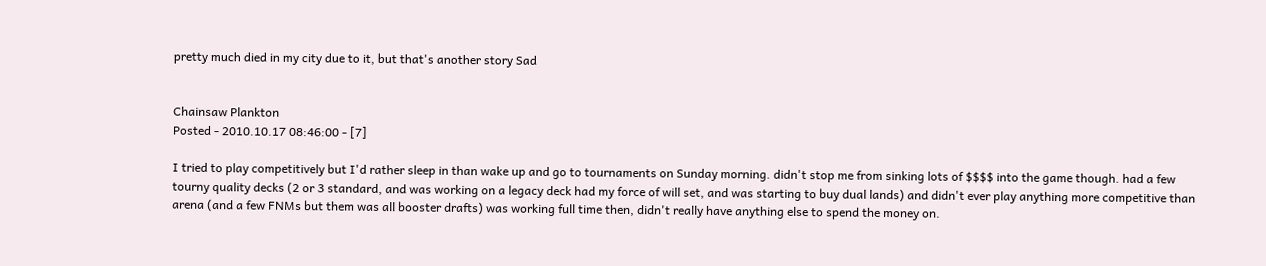pretty much died in my city due to it, but that's another story Sad


Chainsaw Plankton
Posted - 2010.10.17 08:46:00 - [7]

I tried to play competitively but I'd rather sleep in than wake up and go to tournaments on Sunday morning. didn't stop me from sinking lots of $$$$ into the game though. had a few tourny quality decks (2 or 3 standard, and was working on a legacy deck had my force of will set, and was starting to buy dual lands) and didn't ever play anything more competitive than arena (and a few FNMs but them was all booster drafts) was working full time then, didn't really have anything else to spend the money on.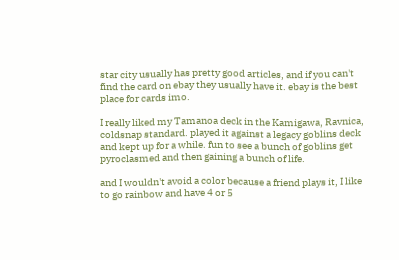star city usually has pretty good articles, and if you can't find the card on ebay they usually have it. ebay is the best place for cards imo.

I really liked my Tamanoa deck in the Kamigawa, Ravnica, coldsnap standard. played it against a legacy goblins deck and kept up for a while. fun to see a bunch of goblins get pyroclasmed and then gaining a bunch of life.

and I wouldn't avoid a color because a friend plays it, I like to go rainbow and have 4 or 5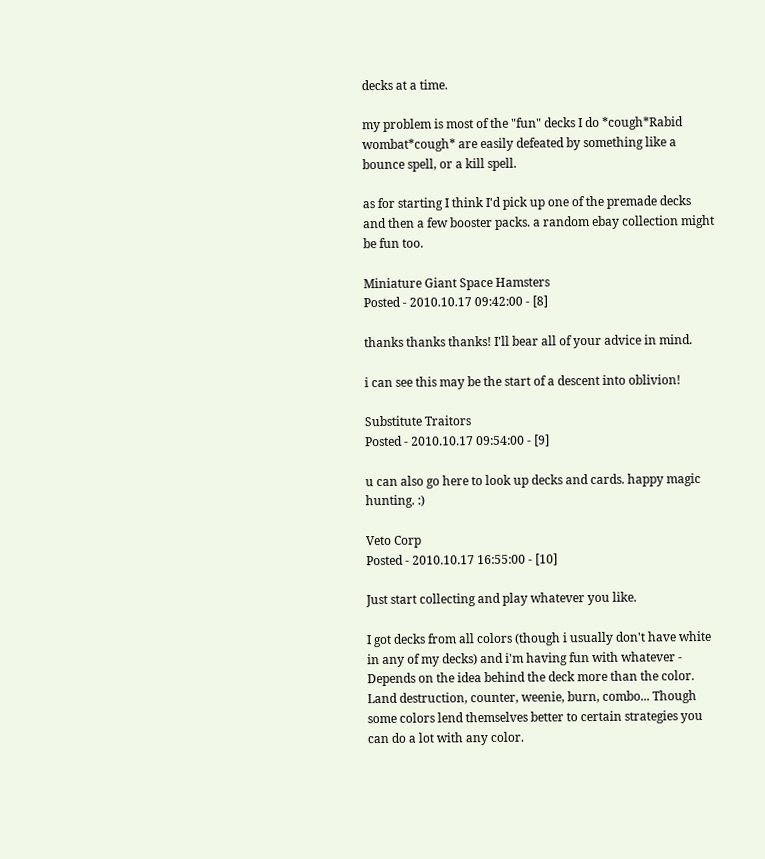decks at a time.

my problem is most of the "fun" decks I do *cough*Rabid wombat*cough* are easily defeated by something like a bounce spell, or a kill spell.

as for starting I think I'd pick up one of the premade decks and then a few booster packs. a random ebay collection might be fun too.

Miniature Giant Space Hamsters
Posted - 2010.10.17 09:42:00 - [8]

thanks thanks thanks! I'll bear all of your advice in mind.

i can see this may be the start of a descent into oblivion!

Substitute Traitors
Posted - 2010.10.17 09:54:00 - [9]

u can also go here to look up decks and cards. happy magic hunting. :)

Veto Corp
Posted - 2010.10.17 16:55:00 - [10]

Just start collecting and play whatever you like.

I got decks from all colors (though i usually don't have white in any of my decks) and i'm having fun with whatever - Depends on the idea behind the deck more than the color. Land destruction, counter, weenie, burn, combo... Though some colors lend themselves better to certain strategies you can do a lot with any color.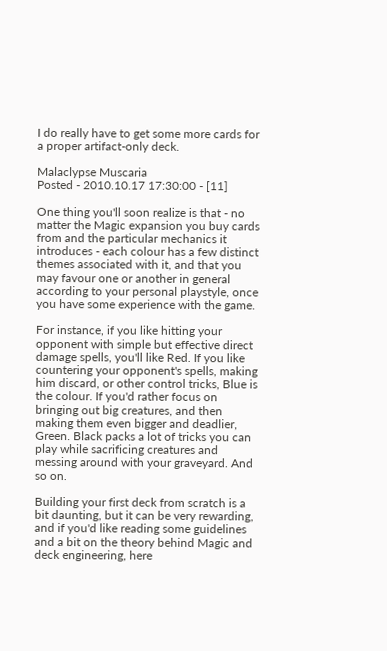I do really have to get some more cards for a proper artifact-only deck.

Malaclypse Muscaria
Posted - 2010.10.17 17:30:00 - [11]

One thing you'll soon realize is that - no matter the Magic expansion you buy cards from and the particular mechanics it introduces - each colour has a few distinct themes associated with it, and that you may favour one or another in general according to your personal playstyle, once you have some experience with the game.

For instance, if you like hitting your opponent with simple but effective direct damage spells, you'll like Red. If you like countering your opponent's spells, making him discard, or other control tricks, Blue is the colour. If you'd rather focus on bringing out big creatures, and then making them even bigger and deadlier, Green. Black packs a lot of tricks you can play while sacrificing creatures and messing around with your graveyard. And so on.

Building your first deck from scratch is a bit daunting, but it can be very rewarding, and if you'd like reading some guidelines and a bit on the theory behind Magic and deck engineering, here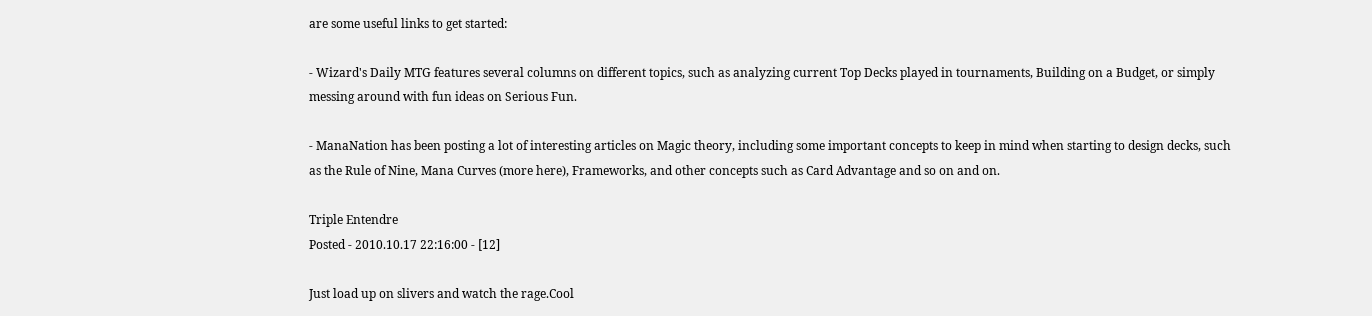are some useful links to get started:

- Wizard's Daily MTG features several columns on different topics, such as analyzing current Top Decks played in tournaments, Building on a Budget, or simply messing around with fun ideas on Serious Fun.

- ManaNation has been posting a lot of interesting articles on Magic theory, including some important concepts to keep in mind when starting to design decks, such as the Rule of Nine, Mana Curves (more here), Frameworks, and other concepts such as Card Advantage and so on and on.

Triple Entendre
Posted - 2010.10.17 22:16:00 - [12]

Just load up on slivers and watch the rage.Cool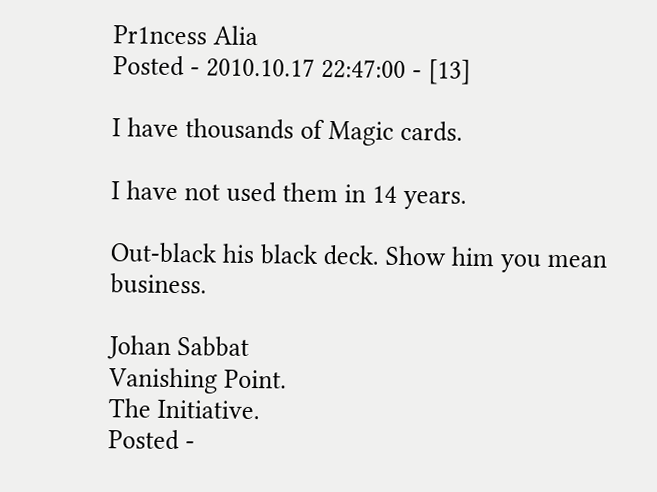Pr1ncess Alia
Posted - 2010.10.17 22:47:00 - [13]

I have thousands of Magic cards.

I have not used them in 14 years.

Out-black his black deck. Show him you mean business.

Johan Sabbat
Vanishing Point.
The Initiative.
Posted -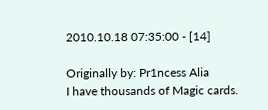2010.10.18 07:35:00 - [14]

Originally by: Pr1ncess Alia
I have thousands of Magic cards.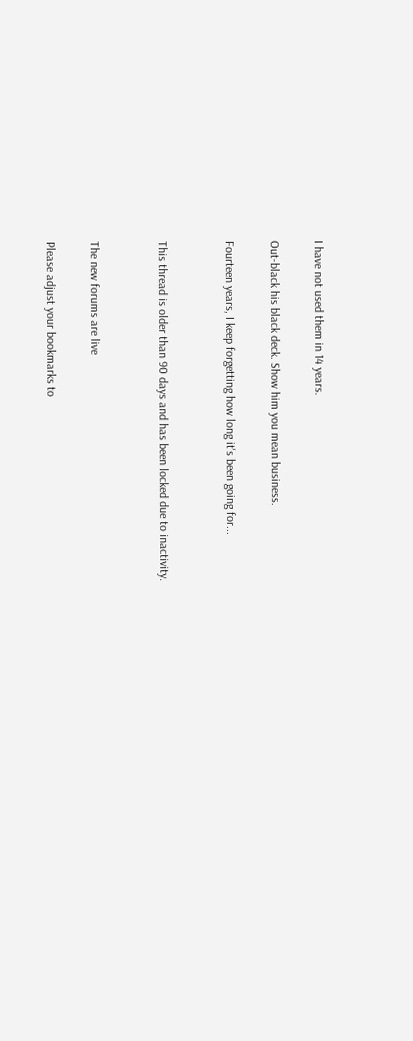I have not used them in 14 years.

Out-black his black deck. Show him you mean business.

Fourteen years, I keep forgetting how long it's been going for...


This thread is older than 90 days and has been locked due to inactivity.


The new forums are live

Please adjust your bookmarks to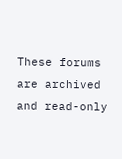These forums are archived and read-only